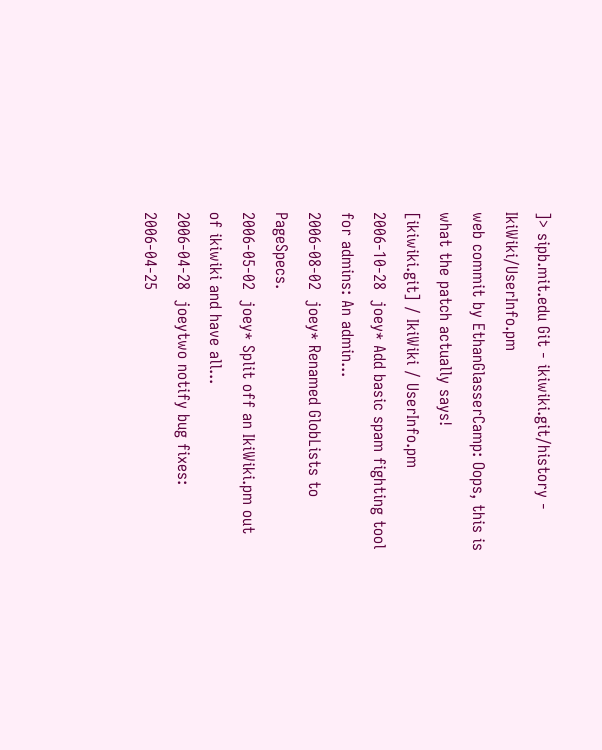]> sipb.mit.edu Git - ikiwiki.git/history - IkiWiki/UserInfo.pm
web commit by EthanGlasserCamp: Oops, this is what the patch actually says!
[ikiwiki.git] / IkiWiki / UserInfo.pm
2006-10-28  joey* Add basic spam fighting tool for admins: An admin...
2006-08-02  joey* Renamed GlobLists to PageSpecs.
2006-05-02  joey* Split off an IkiWiki.pm out of ikiwiki and have all...
2006-04-28  joeytwo notify bug fixes:
2006-04-25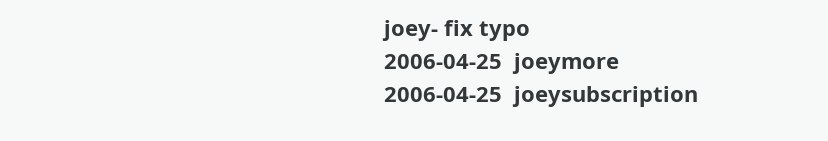joey- fix typo
2006-04-25  joeymore
2006-04-25  joeysubscription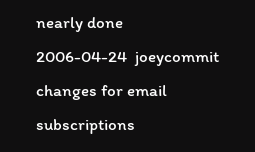nearly done
2006-04-24  joeycommit changes for email subscriptions